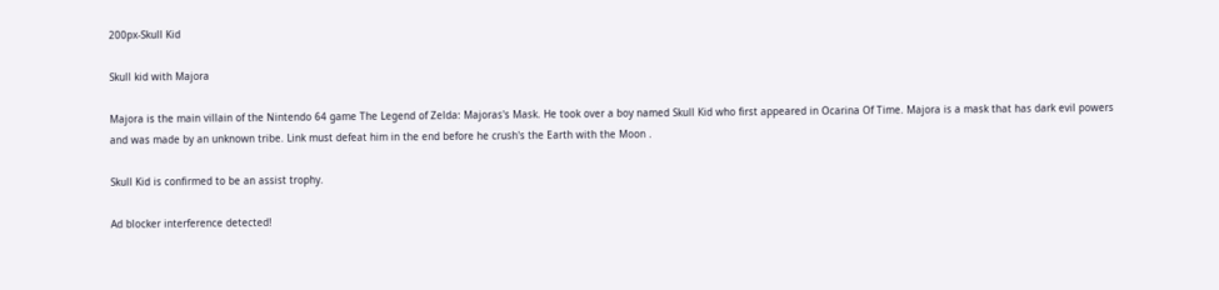200px-Skull Kid

Skull kid with Majora

Majora is the main villain of the Nintendo 64 game The Legend of Zelda: Majoras's Mask. He took over a boy named Skull Kid who first appeared in Ocarina Of Time. Majora is a mask that has dark evil powers and was made by an unknown tribe. Link must defeat him in the end before he crush's the Earth with the Moon .

Skull Kid is confirmed to be an assist trophy.

Ad blocker interference detected!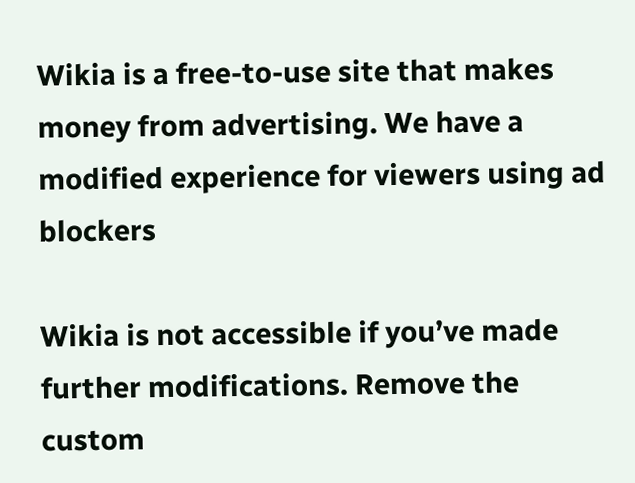Wikia is a free-to-use site that makes money from advertising. We have a modified experience for viewers using ad blockers

Wikia is not accessible if you’ve made further modifications. Remove the custom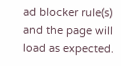ad blocker rule(s) and the page will load as expected.